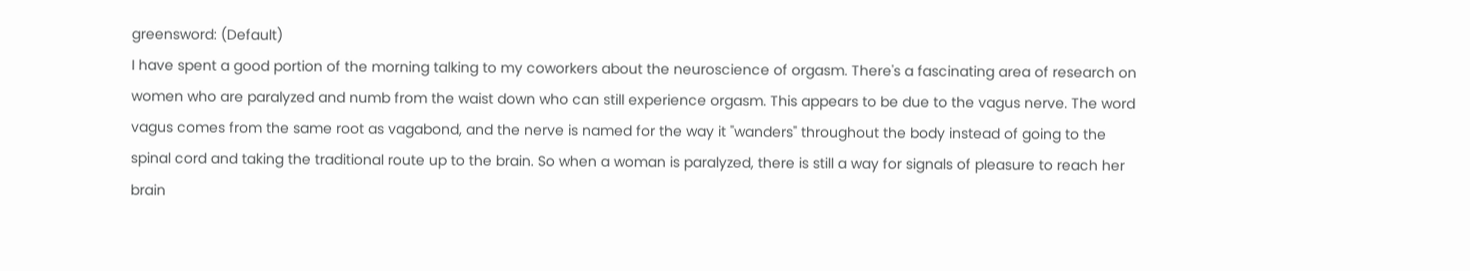greensword: (Default)
I have spent a good portion of the morning talking to my coworkers about the neuroscience of orgasm. There's a fascinating area of research on women who are paralyzed and numb from the waist down who can still experience orgasm. This appears to be due to the vagus nerve. The word vagus comes from the same root as vagabond, and the nerve is named for the way it "wanders" throughout the body instead of going to the spinal cord and taking the traditional route up to the brain. So when a woman is paralyzed, there is still a way for signals of pleasure to reach her brain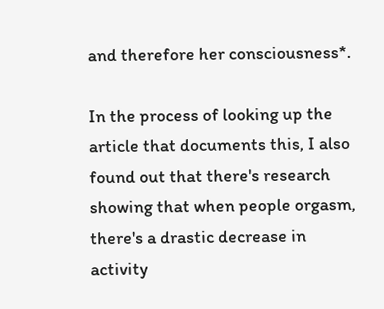and therefore her consciousness*.

In the process of looking up the article that documents this, I also found out that there's research showing that when people orgasm, there's a drastic decrease in activity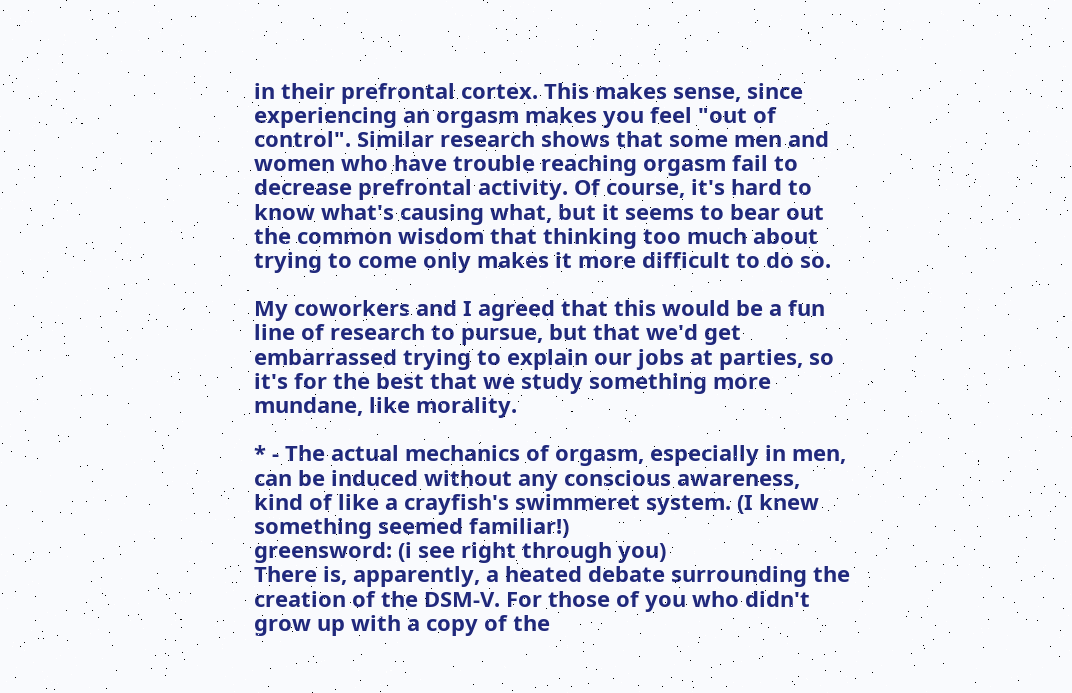in their prefrontal cortex. This makes sense, since experiencing an orgasm makes you feel "out of control". Similar research shows that some men and women who have trouble reaching orgasm fail to decrease prefrontal activity. Of course, it's hard to know what's causing what, but it seems to bear out the common wisdom that thinking too much about trying to come only makes it more difficult to do so.

My coworkers and I agreed that this would be a fun line of research to pursue, but that we'd get embarrassed trying to explain our jobs at parties, so it's for the best that we study something more mundane, like morality.

* - The actual mechanics of orgasm, especially in men, can be induced without any conscious awareness, kind of like a crayfish's swimmeret system. (I knew something seemed familiar!)
greensword: (i see right through you)
There is, apparently, a heated debate surrounding the creation of the DSM-V. For those of you who didn't grow up with a copy of the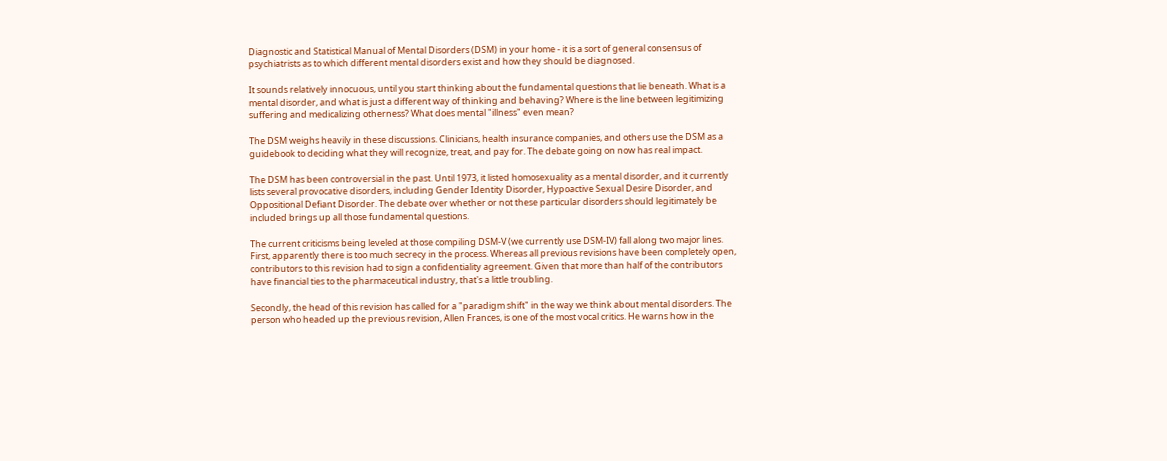Diagnostic and Statistical Manual of Mental Disorders (DSM) in your home - it is a sort of general consensus of psychiatrists as to which different mental disorders exist and how they should be diagnosed.

It sounds relatively innocuous, until you start thinking about the fundamental questions that lie beneath. What is a mental disorder, and what is just a different way of thinking and behaving? Where is the line between legitimizing suffering and medicalizing otherness? What does mental "illness" even mean?

The DSM weighs heavily in these discussions. Clinicians, health insurance companies, and others use the DSM as a guidebook to deciding what they will recognize, treat, and pay for. The debate going on now has real impact.

The DSM has been controversial in the past. Until 1973, it listed homosexuality as a mental disorder, and it currently lists several provocative disorders, including Gender Identity Disorder, Hypoactive Sexual Desire Disorder, and Oppositional Defiant Disorder. The debate over whether or not these particular disorders should legitimately be included brings up all those fundamental questions.

The current criticisms being leveled at those compiling DSM-V (we currently use DSM-IV) fall along two major lines. First, apparently there is too much secrecy in the process. Whereas all previous revisions have been completely open, contributors to this revision had to sign a confidentiality agreement. Given that more than half of the contributors have financial ties to the pharmaceutical industry, that's a little troubling.

Secondly, the head of this revision has called for a "paradigm shift" in the way we think about mental disorders. The person who headed up the previous revision, Allen Frances, is one of the most vocal critics. He warns how in the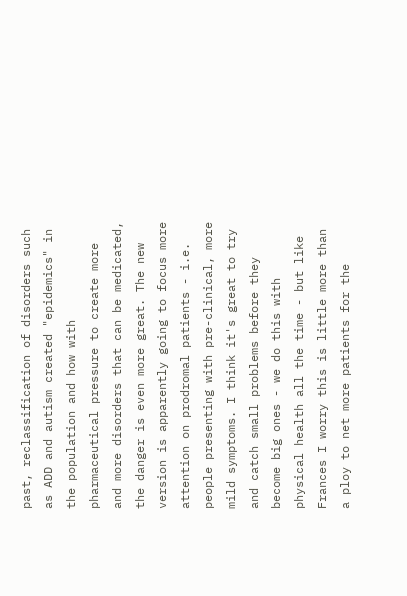past, reclassification of disorders such as ADD and autism created "epidemics" in the population and how with pharmaceutical pressure to create more and more disorders that can be medicated, the danger is even more great. The new version is apparently going to focus more attention on prodromal patients - i.e. people presenting with pre-clinical, more mild symptoms. I think it's great to try and catch small problems before they become big ones - we do this with physical health all the time - but like Frances I worry this is little more than a ploy to net more patients for the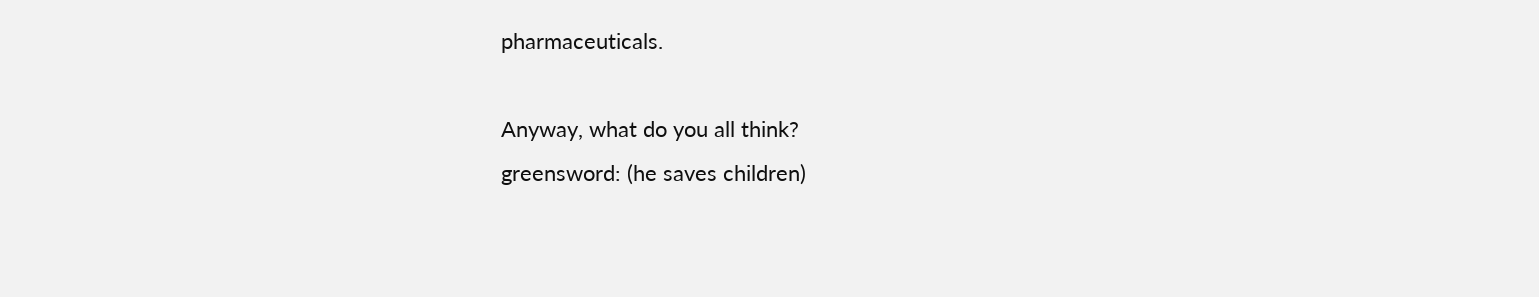pharmaceuticals.

Anyway, what do you all think?
greensword: (he saves children)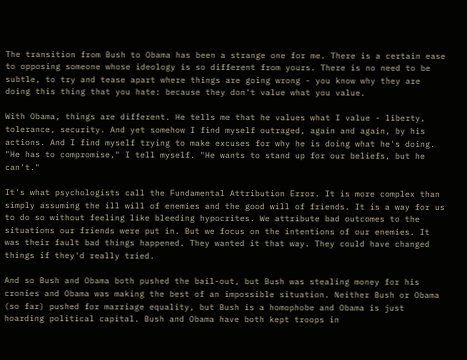The transition from Bush to Obama has been a strange one for me. There is a certain ease to opposing someone whose ideology is so different from yours. There is no need to be subtle, to try and tease apart where things are going wrong - you know why they are doing this thing that you hate: because they don't value what you value.

With Obama, things are different. He tells me that he values what I value - liberty, tolerance, security. And yet somehow I find myself outraged, again and again, by his actions. And I find myself trying to make excuses for why he is doing what he's doing. "He has to compromise," I tell myself. "He wants to stand up for our beliefs, but he can't."

It's what psychologists call the Fundamental Attribution Error. It is more complex than simply assuming the ill will of enemies and the good will of friends. It is a way for us to do so without feeling like bleeding hypocrites. We attribute bad outcomes to the situations our friends were put in. But we focus on the intentions of our enemies. It was their fault bad things happened. They wanted it that way. They could have changed things if they'd really tried.

And so Bush and Obama both pushed the bail-out, but Bush was stealing money for his cronies and Obama was making the best of an impossible situation. Neither Bush or Obama (so far) pushed for marriage equality, but Bush is a homophobe and Obama is just hoarding political capital. Bush and Obama have both kept troops in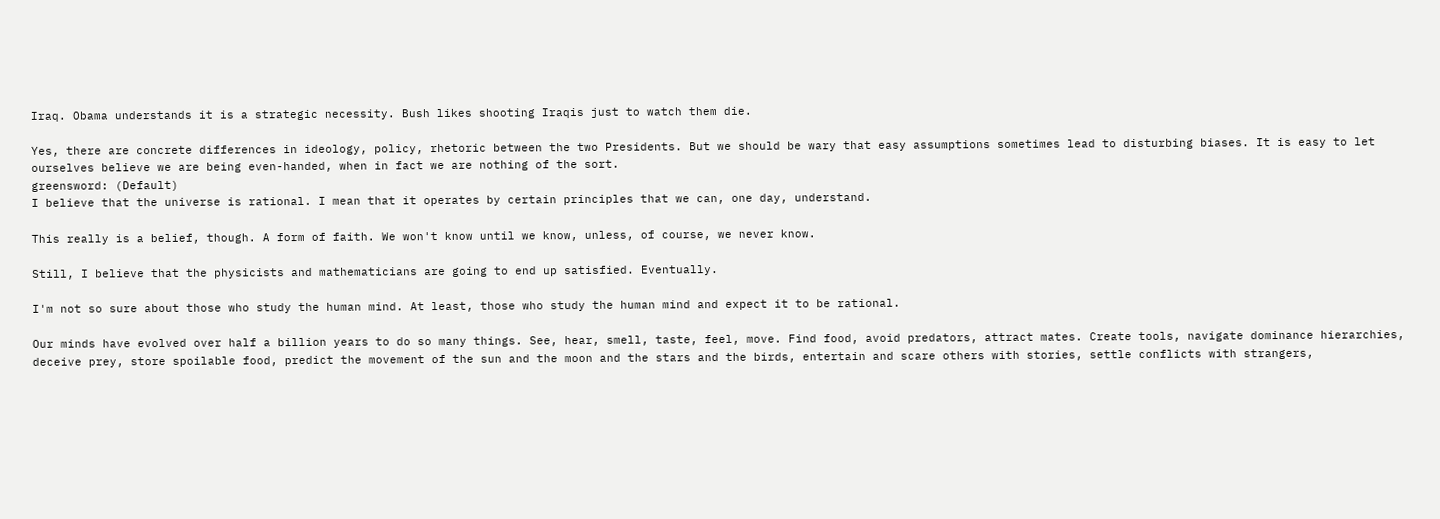Iraq. Obama understands it is a strategic necessity. Bush likes shooting Iraqis just to watch them die.

Yes, there are concrete differences in ideology, policy, rhetoric between the two Presidents. But we should be wary that easy assumptions sometimes lead to disturbing biases. It is easy to let ourselves believe we are being even-handed, when in fact we are nothing of the sort.
greensword: (Default)
I believe that the universe is rational. I mean that it operates by certain principles that we can, one day, understand.

This really is a belief, though. A form of faith. We won't know until we know, unless, of course, we never know.

Still, I believe that the physicists and mathematicians are going to end up satisfied. Eventually.

I'm not so sure about those who study the human mind. At least, those who study the human mind and expect it to be rational.

Our minds have evolved over half a billion years to do so many things. See, hear, smell, taste, feel, move. Find food, avoid predators, attract mates. Create tools, navigate dominance hierarchies, deceive prey, store spoilable food, predict the movement of the sun and the moon and the stars and the birds, entertain and scare others with stories, settle conflicts with strangers,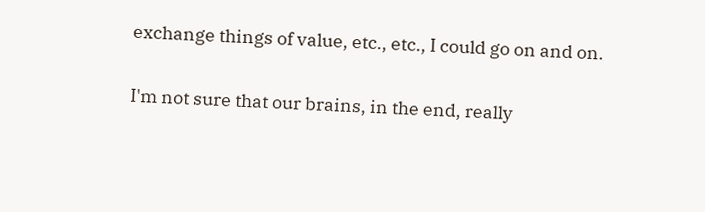exchange things of value, etc., etc., I could go on and on.

I'm not sure that our brains, in the end, really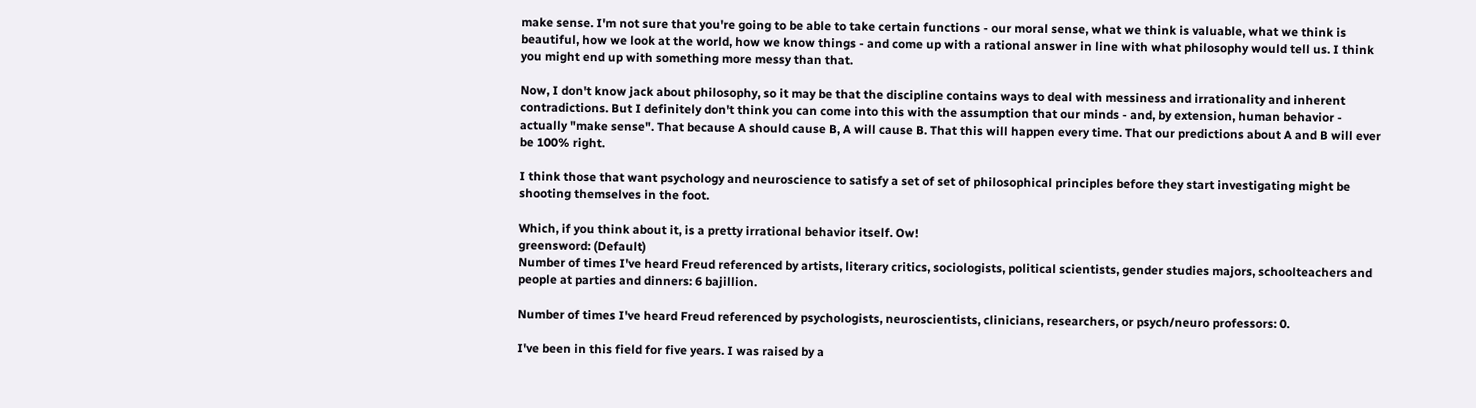make sense. I'm not sure that you're going to be able to take certain functions - our moral sense, what we think is valuable, what we think is beautiful, how we look at the world, how we know things - and come up with a rational answer in line with what philosophy would tell us. I think you might end up with something more messy than that.

Now, I don't know jack about philosophy, so it may be that the discipline contains ways to deal with messiness and irrationality and inherent contradictions. But I definitely don't think you can come into this with the assumption that our minds - and, by extension, human behavior - actually "make sense". That because A should cause B, A will cause B. That this will happen every time. That our predictions about A and B will ever be 100% right.

I think those that want psychology and neuroscience to satisfy a set of set of philosophical principles before they start investigating might be shooting themselves in the foot.

Which, if you think about it, is a pretty irrational behavior itself. Ow!
greensword: (Default)
Number of times I've heard Freud referenced by artists, literary critics, sociologists, political scientists, gender studies majors, schoolteachers and people at parties and dinners: 6 bajillion.

Number of times I've heard Freud referenced by psychologists, neuroscientists, clinicians, researchers, or psych/neuro professors: 0.

I've been in this field for five years. I was raised by a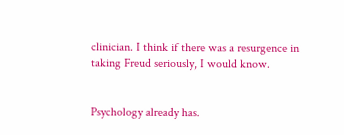clinician. I think if there was a resurgence in taking Freud seriously, I would know.


Psychology already has.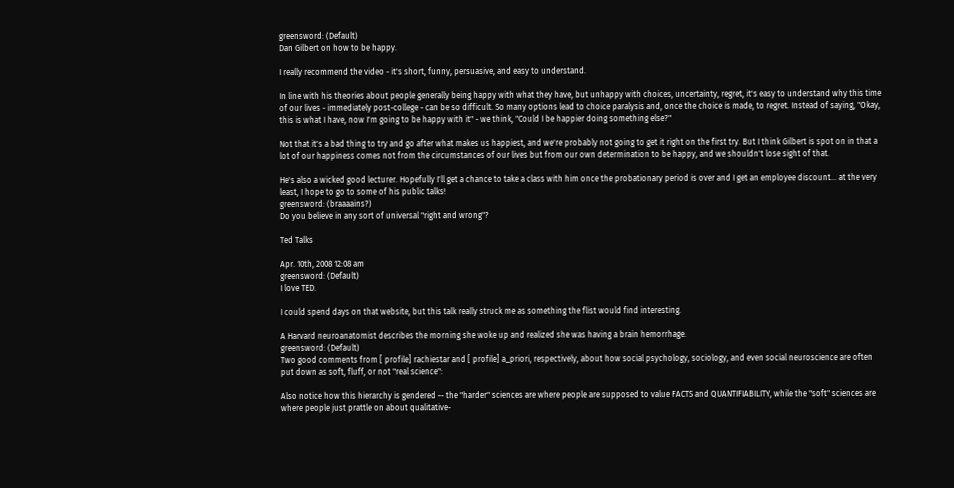greensword: (Default)
Dan Gilbert on how to be happy.

I really recommend the video - it's short, funny, persuasive, and easy to understand.

In line with his theories about people generally being happy with what they have, but unhappy with choices, uncertainty, regret, it's easy to understand why this time of our lives - immediately post-college - can be so difficult. So many options lead to choice paralysis and, once the choice is made, to regret. Instead of saying, "Okay, this is what I have, now I'm going to be happy with it" - we think, "Could I be happier doing something else?"

Not that it's a bad thing to try and go after what makes us happiest, and we're probably not going to get it right on the first try. But I think Gilbert is spot on in that a lot of our happiness comes not from the circumstances of our lives but from our own determination to be happy, and we shouldn't lose sight of that.

He's also a wicked good lecturer. Hopefully I'll get a chance to take a class with him once the probationary period is over and I get an employee discount... at the very least, I hope to go to some of his public talks!
greensword: (braaaains?)
Do you believe in any sort of universal "right and wrong"?

Ted Talks

Apr. 10th, 2008 12:08 am
greensword: (Default)
I love TED.

I could spend days on that website, but this talk really struck me as something the flist would find interesting.

A Harvard neuroanatomist describes the morning she woke up and realized she was having a brain hemorrhage.
greensword: (Default)
Two good comments from [ profile] rachiestar and [ profile] a_priori, respectively, about how social psychology, sociology, and even social neuroscience are often put down as soft, fluff, or not "real science":

Also notice how this hierarchy is gendered -- the "harder" sciences are where people are supposed to value FACTS and QUANTIFIABILITY, while the "soft" sciences are where people just prattle on about qualitative-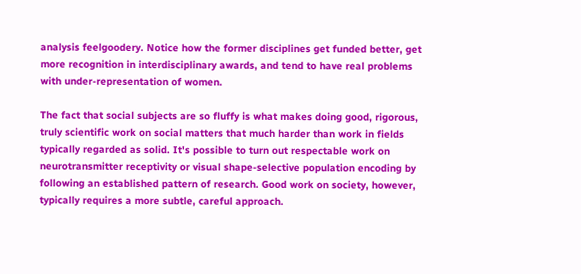analysis feelgoodery. Notice how the former disciplines get funded better, get more recognition in interdisciplinary awards, and tend to have real problems with under-representation of women.

The fact that social subjects are so fluffy is what makes doing good, rigorous, truly scientific work on social matters that much harder than work in fields typically regarded as solid. It's possible to turn out respectable work on neurotransmitter receptivity or visual shape-selective population encoding by following an established pattern of research. Good work on society, however, typically requires a more subtle, careful approach.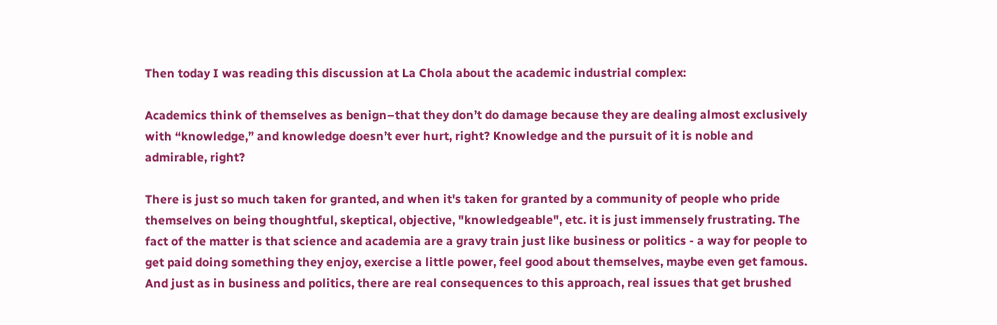Then today I was reading this discussion at La Chola about the academic industrial complex:

Academics think of themselves as benign–that they don’t do damage because they are dealing almost exclusively with “knowledge,” and knowledge doesn’t ever hurt, right? Knowledge and the pursuit of it is noble and admirable, right?

There is just so much taken for granted, and when it's taken for granted by a community of people who pride themselves on being thoughtful, skeptical, objective, "knowledgeable", etc. it is just immensely frustrating. The fact of the matter is that science and academia are a gravy train just like business or politics - a way for people to get paid doing something they enjoy, exercise a little power, feel good about themselves, maybe even get famous. And just as in business and politics, there are real consequences to this approach, real issues that get brushed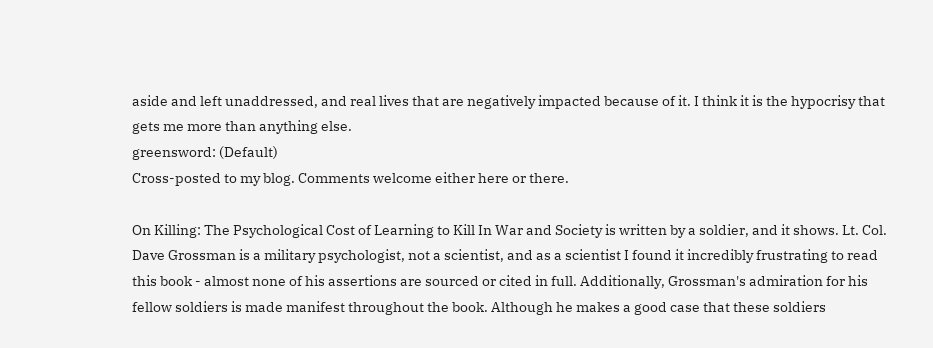aside and left unaddressed, and real lives that are negatively impacted because of it. I think it is the hypocrisy that gets me more than anything else.
greensword: (Default)
Cross-posted to my blog. Comments welcome either here or there.

On Killing: The Psychological Cost of Learning to Kill In War and Society is written by a soldier, and it shows. Lt. Col. Dave Grossman is a military psychologist, not a scientist, and as a scientist I found it incredibly frustrating to read this book - almost none of his assertions are sourced or cited in full. Additionally, Grossman's admiration for his fellow soldiers is made manifest throughout the book. Although he makes a good case that these soldiers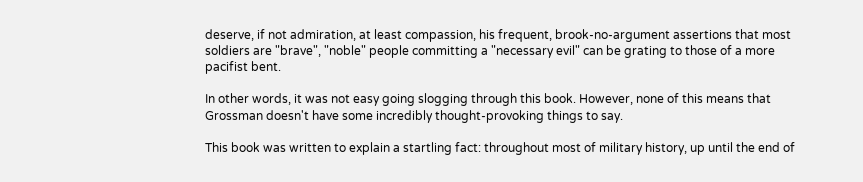deserve, if not admiration, at least compassion, his frequent, brook-no-argument assertions that most soldiers are "brave", "noble" people committing a "necessary evil" can be grating to those of a more pacifist bent.

In other words, it was not easy going slogging through this book. However, none of this means that Grossman doesn't have some incredibly thought-provoking things to say.

This book was written to explain a startling fact: throughout most of military history, up until the end of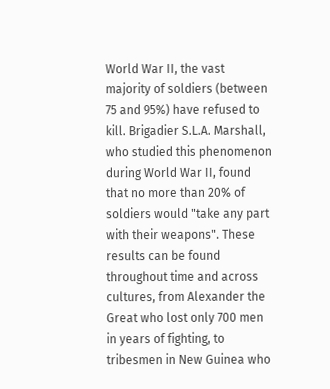World War II, the vast majority of soldiers (between 75 and 95%) have refused to kill. Brigadier S.L.A. Marshall, who studied this phenomenon during World War II, found that no more than 20% of soldiers would "take any part with their weapons". These results can be found throughout time and across cultures, from Alexander the Great who lost only 700 men in years of fighting, to tribesmen in New Guinea who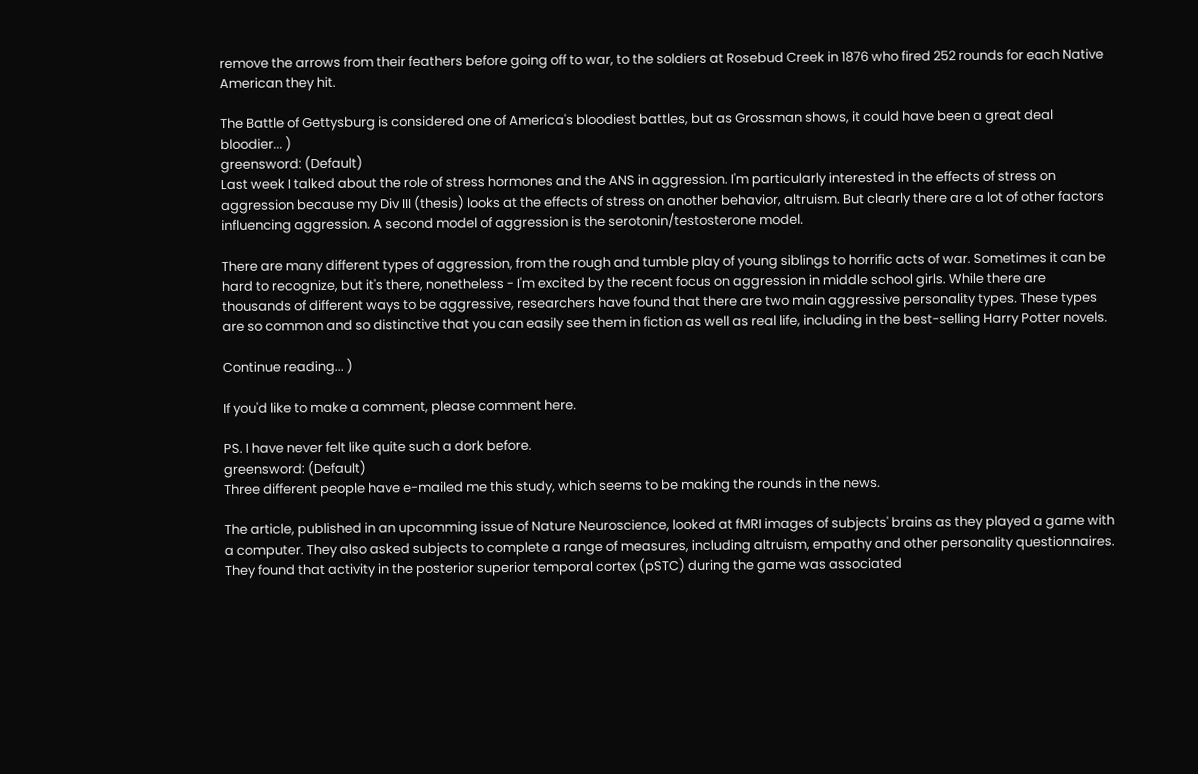remove the arrows from their feathers before going off to war, to the soldiers at Rosebud Creek in 1876 who fired 252 rounds for each Native American they hit.

The Battle of Gettysburg is considered one of America's bloodiest battles, but as Grossman shows, it could have been a great deal bloodier... )
greensword: (Default)
Last week I talked about the role of stress hormones and the ANS in aggression. I'm particularly interested in the effects of stress on aggression because my Div III (thesis) looks at the effects of stress on another behavior, altruism. But clearly there are a lot of other factors influencing aggression. A second model of aggression is the serotonin/testosterone model.

There are many different types of aggression, from the rough and tumble play of young siblings to horrific acts of war. Sometimes it can be hard to recognize, but it's there, nonetheless - I'm excited by the recent focus on aggression in middle school girls. While there are thousands of different ways to be aggressive, researchers have found that there are two main aggressive personality types. These types are so common and so distinctive that you can easily see them in fiction as well as real life, including in the best-selling Harry Potter novels.

Continue reading... )

If you'd like to make a comment, please comment here.

PS. I have never felt like quite such a dork before.
greensword: (Default)
Three different people have e-mailed me this study, which seems to be making the rounds in the news.

The article, published in an upcomming issue of Nature Neuroscience, looked at fMRI images of subjects' brains as they played a game with a computer. They also asked subjects to complete a range of measures, including altruism, empathy and other personality questionnaires. They found that activity in the posterior superior temporal cortex (pSTC) during the game was associated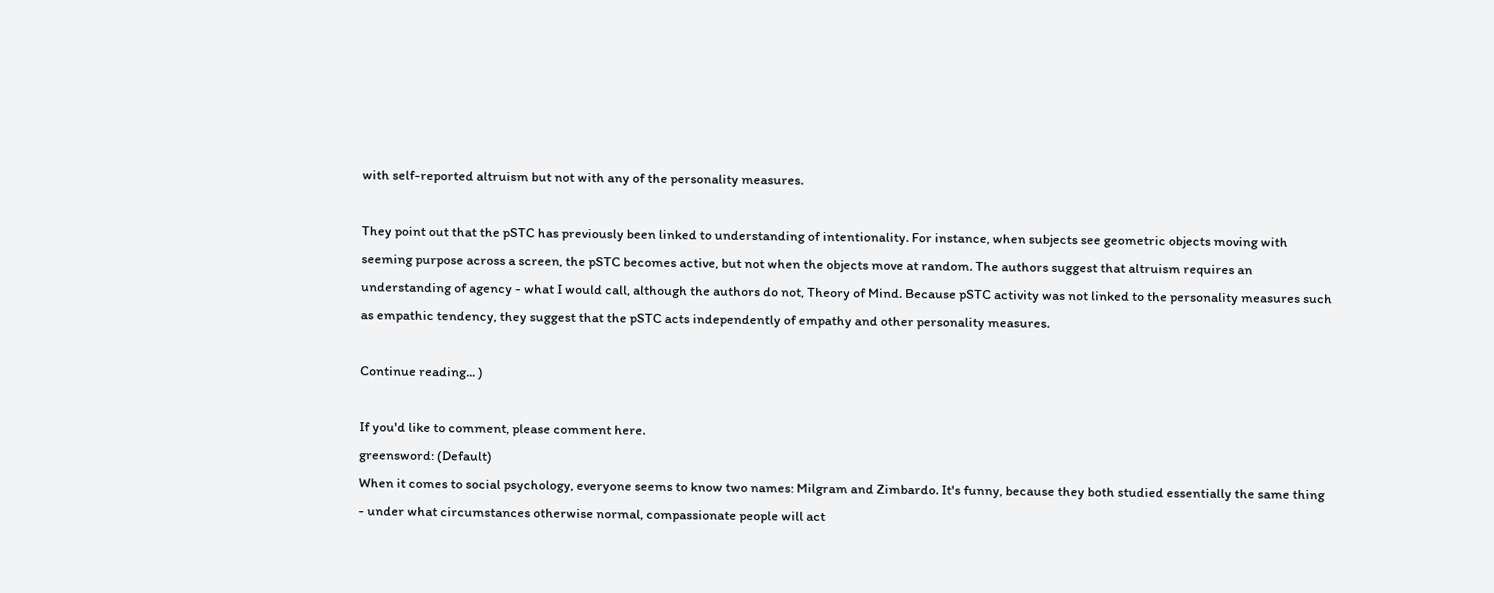with self-reported altruism but not with any of the personality measures.

They point out that the pSTC has previously been linked to understanding of intentionality. For instance, when subjects see geometric objects moving with seeming purpose across a screen, the pSTC becomes active, but not when the objects move at random. The authors suggest that altruism requires an understanding of agency - what I would call, although the authors do not, Theory of Mind. Because pSTC activity was not linked to the personality measures such as empathic tendency, they suggest that the pSTC acts independently of empathy and other personality measures.

Continue reading... )

If you'd like to comment, please comment here.
greensword: (Default)
When it comes to social psychology, everyone seems to know two names: Milgram and Zimbardo. It's funny, because they both studied essentially the same thing - under what circumstances otherwise normal, compassionate people will act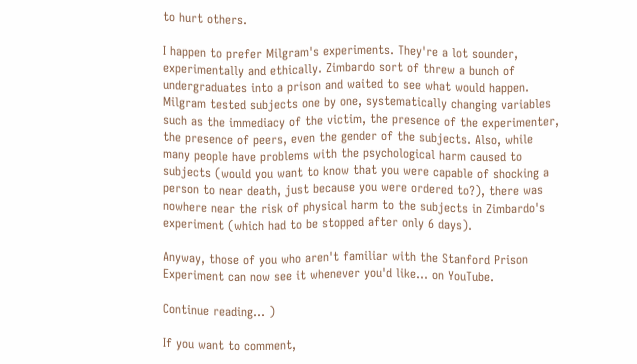to hurt others.

I happen to prefer Milgram's experiments. They're a lot sounder, experimentally and ethically. Zimbardo sort of threw a bunch of undergraduates into a prison and waited to see what would happen. Milgram tested subjects one by one, systematically changing variables such as the immediacy of the victim, the presence of the experimenter, the presence of peers, even the gender of the subjects. Also, while many people have problems with the psychological harm caused to subjects (would you want to know that you were capable of shocking a person to near death, just because you were ordered to?), there was nowhere near the risk of physical harm to the subjects in Zimbardo's experiment (which had to be stopped after only 6 days).

Anyway, those of you who aren't familiar with the Stanford Prison Experiment can now see it whenever you'd like... on YouTube.

Continue reading... )

If you want to comment,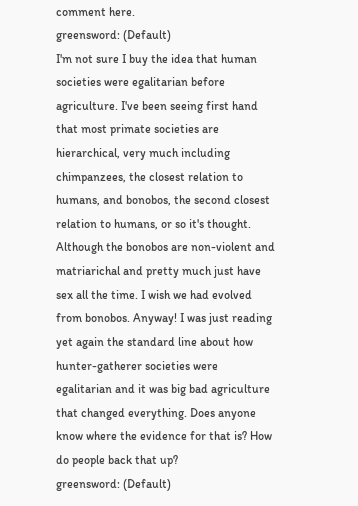comment here.
greensword: (Default)
I'm not sure I buy the idea that human societies were egalitarian before agriculture. I've been seeing first hand that most primate societies are hierarchical, very much including chimpanzees, the closest relation to humans, and bonobos, the second closest relation to humans, or so it's thought. Although the bonobos are non-violent and matriarichal and pretty much just have sex all the time. I wish we had evolved from bonobos. Anyway! I was just reading yet again the standard line about how hunter-gatherer societies were egalitarian and it was big bad agriculture that changed everything. Does anyone know where the evidence for that is? How do people back that up?
greensword: (Default)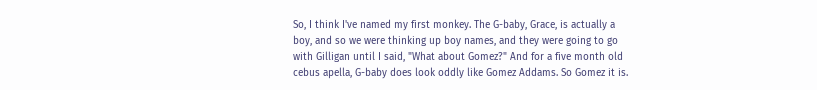So, I think I've named my first monkey. The G-baby, Grace, is actually a boy, and so we were thinking up boy names, and they were going to go with Gilligan until I said, "What about Gomez?" And for a five month old cebus apella, G-baby does look oddly like Gomez Addams. So Gomez it is.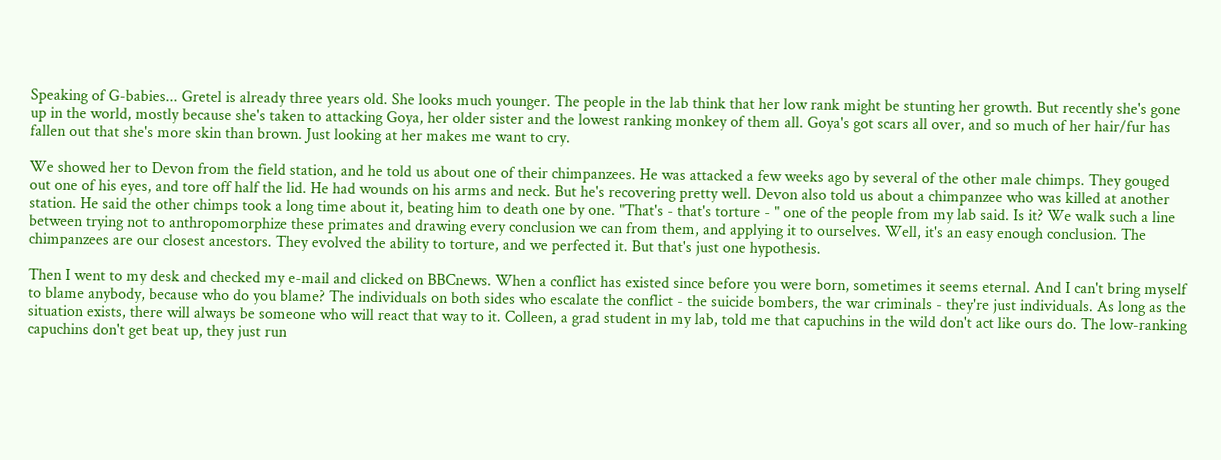Speaking of G-babies... Gretel is already three years old. She looks much younger. The people in the lab think that her low rank might be stunting her growth. But recently she's gone up in the world, mostly because she's taken to attacking Goya, her older sister and the lowest ranking monkey of them all. Goya's got scars all over, and so much of her hair/fur has fallen out that she's more skin than brown. Just looking at her makes me want to cry.

We showed her to Devon from the field station, and he told us about one of their chimpanzees. He was attacked a few weeks ago by several of the other male chimps. They gouged out one of his eyes, and tore off half the lid. He had wounds on his arms and neck. But he's recovering pretty well. Devon also told us about a chimpanzee who was killed at another station. He said the other chimps took a long time about it, beating him to death one by one. "That's - that's torture - " one of the people from my lab said. Is it? We walk such a line between trying not to anthropomorphize these primates and drawing every conclusion we can from them, and applying it to ourselves. Well, it's an easy enough conclusion. The chimpanzees are our closest ancestors. They evolved the ability to torture, and we perfected it. But that's just one hypothesis.

Then I went to my desk and checked my e-mail and clicked on BBCnews. When a conflict has existed since before you were born, sometimes it seems eternal. And I can't bring myself to blame anybody, because who do you blame? The individuals on both sides who escalate the conflict - the suicide bombers, the war criminals - they're just individuals. As long as the situation exists, there will always be someone who will react that way to it. Colleen, a grad student in my lab, told me that capuchins in the wild don't act like ours do. The low-ranking capuchins don't get beat up, they just run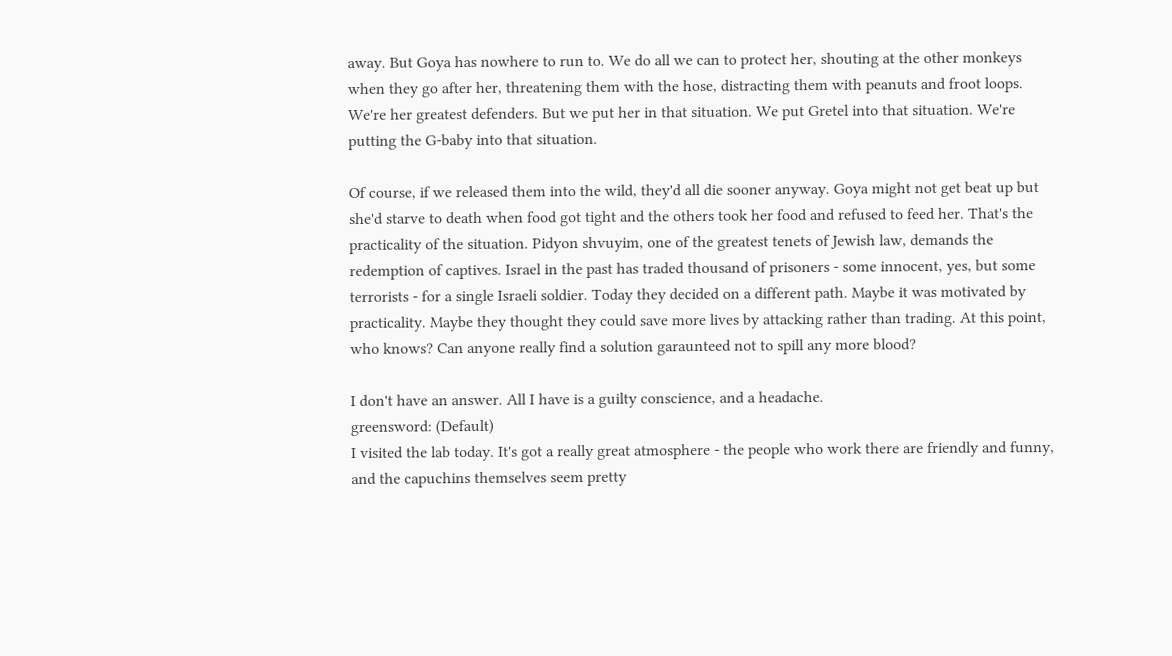away. But Goya has nowhere to run to. We do all we can to protect her, shouting at the other monkeys when they go after her, threatening them with the hose, distracting them with peanuts and froot loops. We're her greatest defenders. But we put her in that situation. We put Gretel into that situation. We're putting the G-baby into that situation.

Of course, if we released them into the wild, they'd all die sooner anyway. Goya might not get beat up but she'd starve to death when food got tight and the others took her food and refused to feed her. That's the practicality of the situation. Pidyon shvuyim, one of the greatest tenets of Jewish law, demands the redemption of captives. Israel in the past has traded thousand of prisoners - some innocent, yes, but some terrorists - for a single Israeli soldier. Today they decided on a different path. Maybe it was motivated by practicality. Maybe they thought they could save more lives by attacking rather than trading. At this point, who knows? Can anyone really find a solution garaunteed not to spill any more blood?

I don't have an answer. All I have is a guilty conscience, and a headache.
greensword: (Default)
I visited the lab today. It's got a really great atmosphere - the people who work there are friendly and funny, and the capuchins themselves seem pretty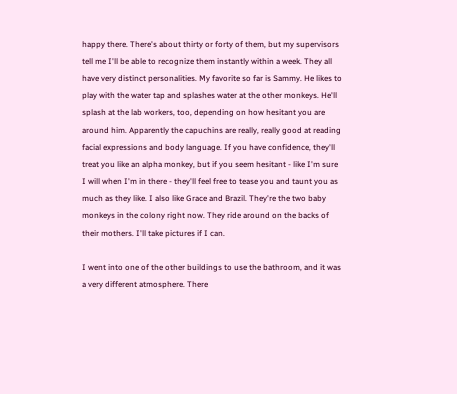happy there. There's about thirty or forty of them, but my supervisors tell me I'll be able to recognize them instantly within a week. They all have very distinct personalities. My favorite so far is Sammy. He likes to play with the water tap and splashes water at the other monkeys. He'll splash at the lab workers, too, depending on how hesitant you are around him. Apparently the capuchins are really, really good at reading facial expressions and body language. If you have confidence, they'll treat you like an alpha monkey, but if you seem hesitant - like I'm sure I will when I'm in there - they'll feel free to tease you and taunt you as much as they like. I also like Grace and Brazil. They're the two baby monkeys in the colony right now. They ride around on the backs of their mothers. I'll take pictures if I can.

I went into one of the other buildings to use the bathroom, and it was a very different atmosphere. There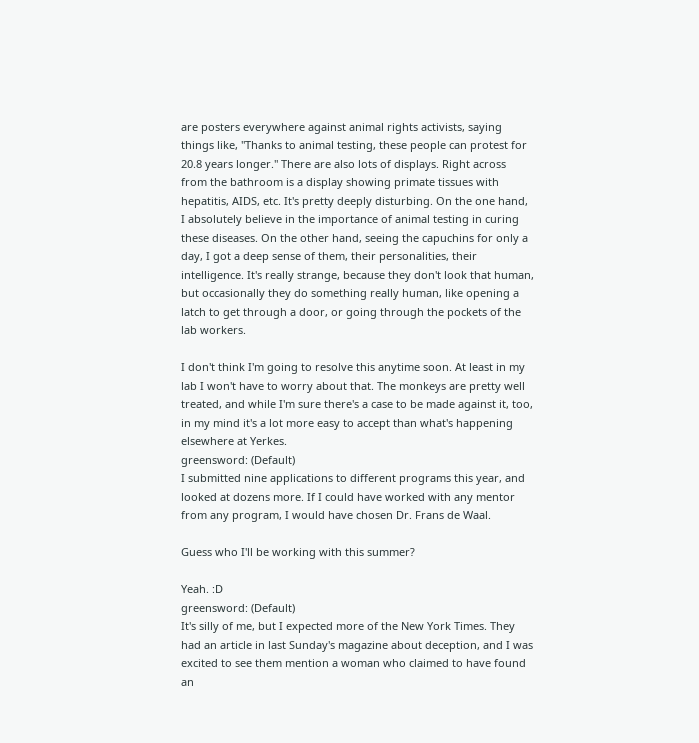are posters everywhere against animal rights activists, saying things like, "Thanks to animal testing, these people can protest for 20.8 years longer." There are also lots of displays. Right across from the bathroom is a display showing primate tissues with hepatitis, AIDS, etc. It's pretty deeply disturbing. On the one hand, I absolutely believe in the importance of animal testing in curing these diseases. On the other hand, seeing the capuchins for only a day, I got a deep sense of them, their personalities, their intelligence. It's really strange, because they don't look that human, but occasionally they do something really human, like opening a latch to get through a door, or going through the pockets of the lab workers.

I don't think I'm going to resolve this anytime soon. At least in my lab I won't have to worry about that. The monkeys are pretty well treated, and while I'm sure there's a case to be made against it, too, in my mind it's a lot more easy to accept than what's happening elsewhere at Yerkes.
greensword: (Default)
I submitted nine applications to different programs this year, and looked at dozens more. If I could have worked with any mentor from any program, I would have chosen Dr. Frans de Waal.

Guess who I'll be working with this summer?

Yeah. :D
greensword: (Default)
It's silly of me, but I expected more of the New York Times. They had an article in last Sunday's magazine about deception, and I was excited to see them mention a woman who claimed to have found an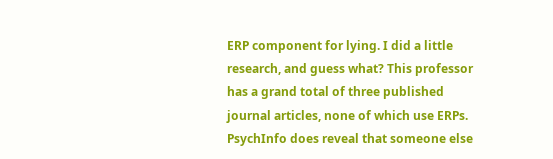ERP component for lying. I did a little research, and guess what? This professor has a grand total of three published journal articles, none of which use ERPs. PsychInfo does reveal that someone else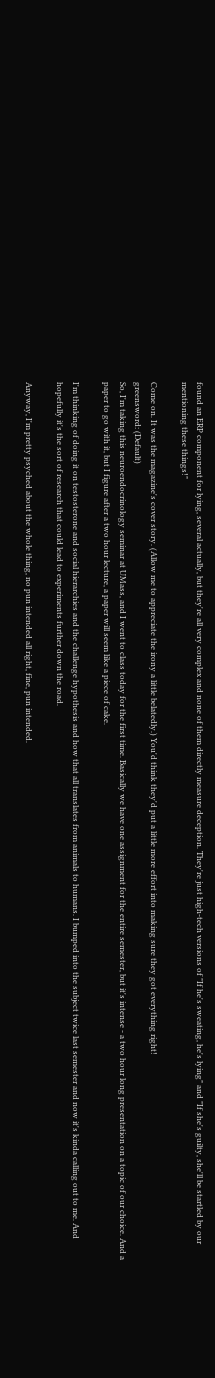found an ERP component for lying, several actually, but they're all very complex and none of them directly measure deception. They're just high-tech versions of "If he's sweating, he's lying" and "If she's guilty, she'll be startled by our mentioning these things!"

Come on. It was the magazine's cover story. (Allow me to appreciate the irony a little belatedly.) You'd think they'd put a little more effort into making sure they got everything right!
greensword: (Default)
So, I'm taking this neuroendocrinology seminar at UMass, and I went to class today for the first time. Basically we have one assignment for the entire semester, but it's intense - a two hour long presentation on a topic of our choice. And a paper to go with it, but I figure after a two hour lecture, a paper will seem like a piece of cake.

I'm thinking of doing it on testosterone and social hierarchies and the challenge hypothesis and how that all translates from animals to humans. I bumped into the subject twice last semester and now it's kinda calling out to me. And hopefully it's the sort of research that could lead to experiments further down the road.

Anyway, I'm pretty psyched about the whole thing, no pun intended all right, fine, pun intended.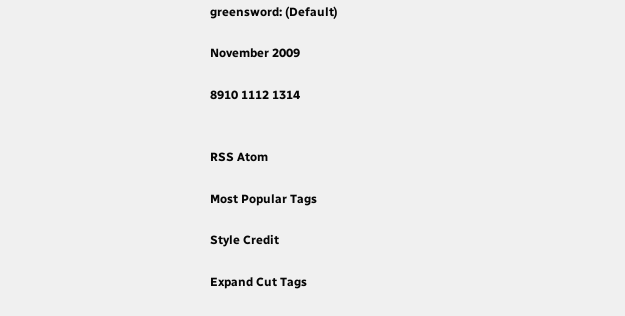greensword: (Default)

November 2009

8910 1112 1314


RSS Atom

Most Popular Tags

Style Credit

Expand Cut Tags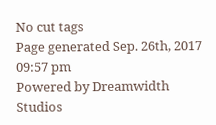No cut tags
Page generated Sep. 26th, 2017 09:57 pm
Powered by Dreamwidth Studios